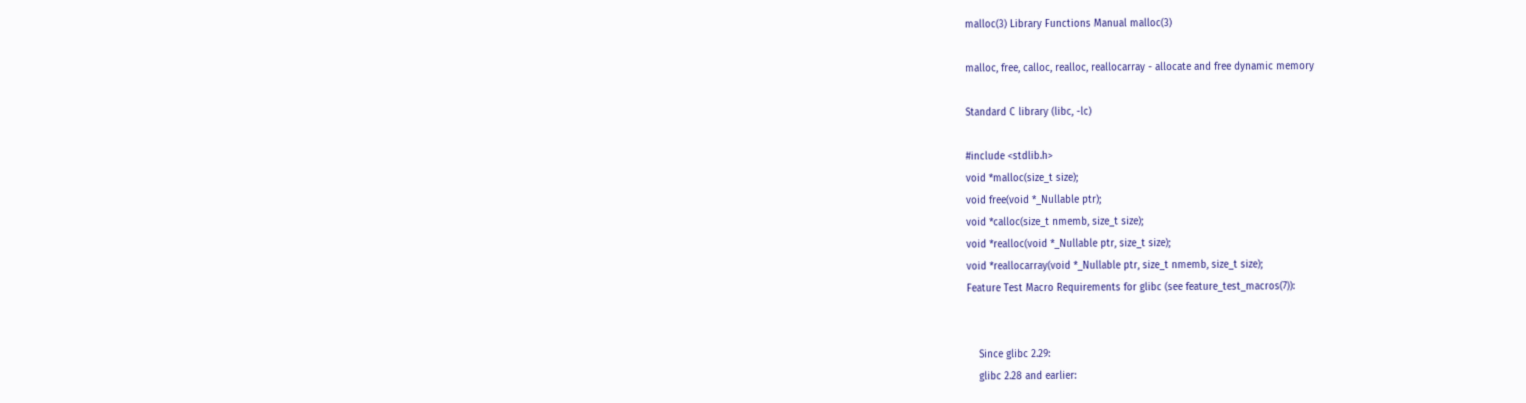malloc(3) Library Functions Manual malloc(3)

malloc, free, calloc, realloc, reallocarray - allocate and free dynamic memory

Standard C library (libc, -lc)

#include <stdlib.h>
void *malloc(size_t size);
void free(void *_Nullable ptr);
void *calloc(size_t nmemb, size_t size);
void *realloc(void *_Nullable ptr, size_t size);
void *reallocarray(void *_Nullable ptr, size_t nmemb, size_t size);
Feature Test Macro Requirements for glibc (see feature_test_macros(7)):


    Since glibc 2.29:
    glibc 2.28 and earlier: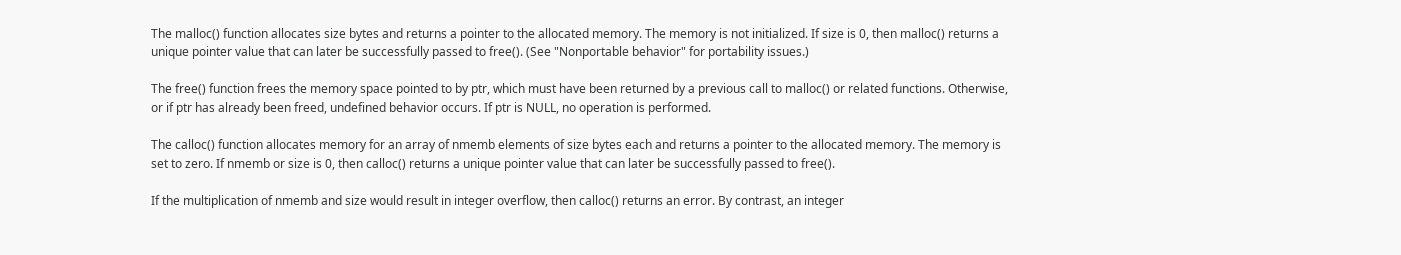The malloc() function allocates size bytes and returns a pointer to the allocated memory. The memory is not initialized. If size is 0, then malloc() returns a unique pointer value that can later be successfully passed to free(). (See "Nonportable behavior" for portability issues.)

The free() function frees the memory space pointed to by ptr, which must have been returned by a previous call to malloc() or related functions. Otherwise, or if ptr has already been freed, undefined behavior occurs. If ptr is NULL, no operation is performed.

The calloc() function allocates memory for an array of nmemb elements of size bytes each and returns a pointer to the allocated memory. The memory is set to zero. If nmemb or size is 0, then calloc() returns a unique pointer value that can later be successfully passed to free().

If the multiplication of nmemb and size would result in integer overflow, then calloc() returns an error. By contrast, an integer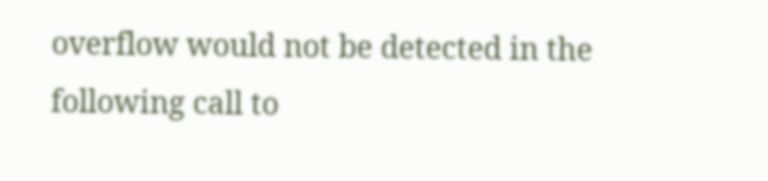overflow would not be detected in the following call to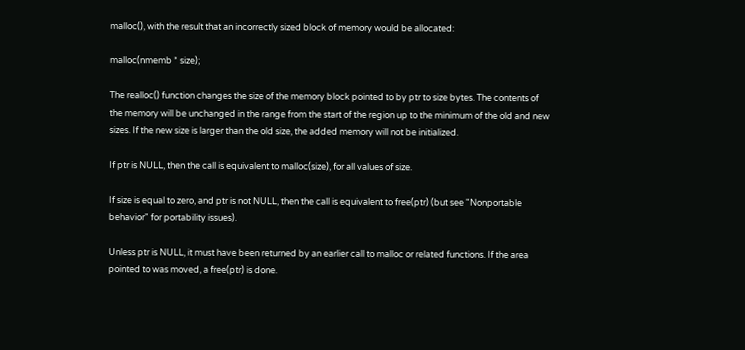malloc(), with the result that an incorrectly sized block of memory would be allocated:

malloc(nmemb * size);

The realloc() function changes the size of the memory block pointed to by ptr to size bytes. The contents of the memory will be unchanged in the range from the start of the region up to the minimum of the old and new sizes. If the new size is larger than the old size, the added memory will not be initialized.

If ptr is NULL, then the call is equivalent to malloc(size), for all values of size.

If size is equal to zero, and ptr is not NULL, then the call is equivalent to free(ptr) (but see "Nonportable behavior" for portability issues).

Unless ptr is NULL, it must have been returned by an earlier call to malloc or related functions. If the area pointed to was moved, a free(ptr) is done.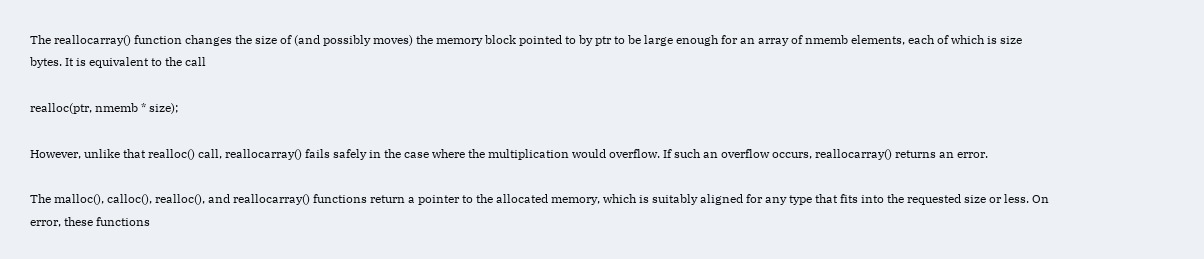The reallocarray() function changes the size of (and possibly moves) the memory block pointed to by ptr to be large enough for an array of nmemb elements, each of which is size bytes. It is equivalent to the call

realloc(ptr, nmemb * size);

However, unlike that realloc() call, reallocarray() fails safely in the case where the multiplication would overflow. If such an overflow occurs, reallocarray() returns an error.

The malloc(), calloc(), realloc(), and reallocarray() functions return a pointer to the allocated memory, which is suitably aligned for any type that fits into the requested size or less. On error, these functions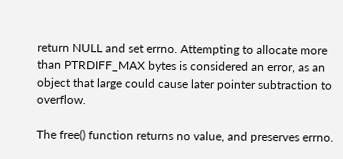return NULL and set errno. Attempting to allocate more than PTRDIFF_MAX bytes is considered an error, as an object that large could cause later pointer subtraction to overflow.

The free() function returns no value, and preserves errno.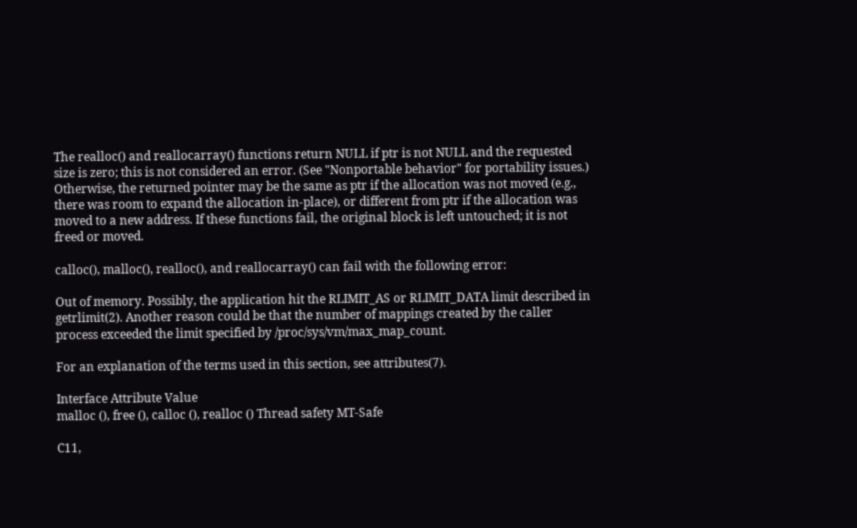The realloc() and reallocarray() functions return NULL if ptr is not NULL and the requested size is zero; this is not considered an error. (See "Nonportable behavior" for portability issues.) Otherwise, the returned pointer may be the same as ptr if the allocation was not moved (e.g., there was room to expand the allocation in-place), or different from ptr if the allocation was moved to a new address. If these functions fail, the original block is left untouched; it is not freed or moved.

calloc(), malloc(), realloc(), and reallocarray() can fail with the following error:

Out of memory. Possibly, the application hit the RLIMIT_AS or RLIMIT_DATA limit described in getrlimit(2). Another reason could be that the number of mappings created by the caller process exceeded the limit specified by /proc/sys/vm/max_map_count.

For an explanation of the terms used in this section, see attributes(7).

Interface Attribute Value
malloc (), free (), calloc (), realloc () Thread safety MT-Safe

C11,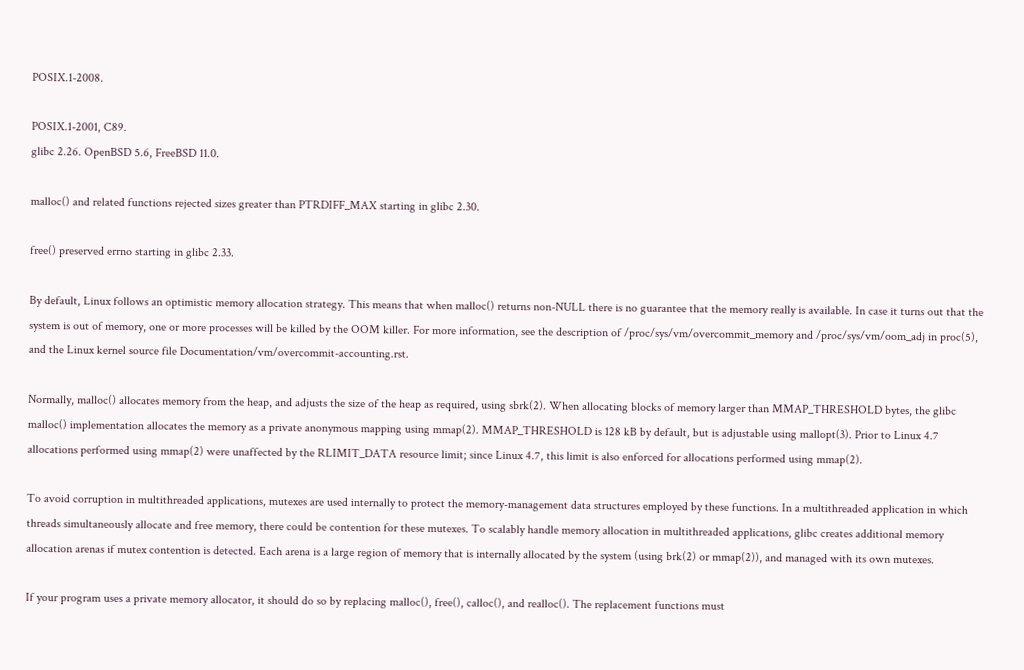POSIX.1-2008.

POSIX.1-2001, C89.
glibc 2.26. OpenBSD 5.6, FreeBSD 11.0.

malloc() and related functions rejected sizes greater than PTRDIFF_MAX starting in glibc 2.30.

free() preserved errno starting in glibc 2.33.

By default, Linux follows an optimistic memory allocation strategy. This means that when malloc() returns non-NULL there is no guarantee that the memory really is available. In case it turns out that the system is out of memory, one or more processes will be killed by the OOM killer. For more information, see the description of /proc/sys/vm/overcommit_memory and /proc/sys/vm/oom_adj in proc(5), and the Linux kernel source file Documentation/vm/overcommit-accounting.rst.

Normally, malloc() allocates memory from the heap, and adjusts the size of the heap as required, using sbrk(2). When allocating blocks of memory larger than MMAP_THRESHOLD bytes, the glibc malloc() implementation allocates the memory as a private anonymous mapping using mmap(2). MMAP_THRESHOLD is 128 kB by default, but is adjustable using mallopt(3). Prior to Linux 4.7 allocations performed using mmap(2) were unaffected by the RLIMIT_DATA resource limit; since Linux 4.7, this limit is also enforced for allocations performed using mmap(2).

To avoid corruption in multithreaded applications, mutexes are used internally to protect the memory-management data structures employed by these functions. In a multithreaded application in which threads simultaneously allocate and free memory, there could be contention for these mutexes. To scalably handle memory allocation in multithreaded applications, glibc creates additional memory allocation arenas if mutex contention is detected. Each arena is a large region of memory that is internally allocated by the system (using brk(2) or mmap(2)), and managed with its own mutexes.

If your program uses a private memory allocator, it should do so by replacing malloc(), free(), calloc(), and realloc(). The replacement functions must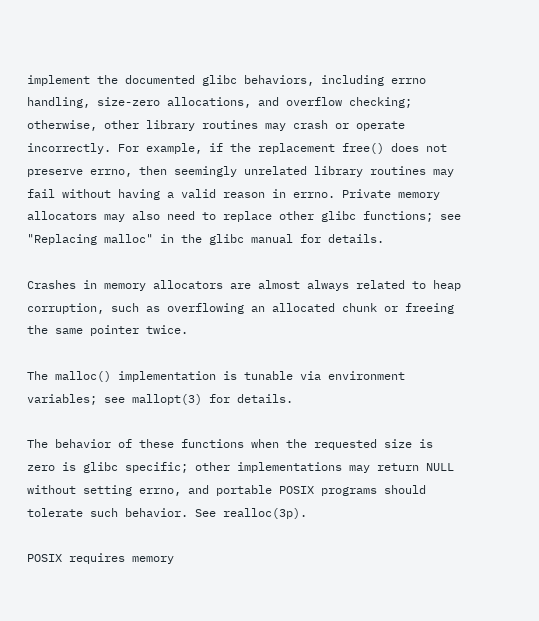implement the documented glibc behaviors, including errno handling, size-zero allocations, and overflow checking; otherwise, other library routines may crash or operate incorrectly. For example, if the replacement free() does not preserve errno, then seemingly unrelated library routines may fail without having a valid reason in errno. Private memory allocators may also need to replace other glibc functions; see "Replacing malloc" in the glibc manual for details.

Crashes in memory allocators are almost always related to heap corruption, such as overflowing an allocated chunk or freeing the same pointer twice.

The malloc() implementation is tunable via environment variables; see mallopt(3) for details.

The behavior of these functions when the requested size is zero is glibc specific; other implementations may return NULL without setting errno, and portable POSIX programs should tolerate such behavior. See realloc(3p).

POSIX requires memory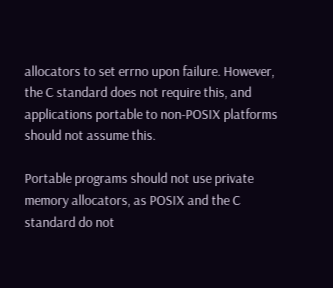allocators to set errno upon failure. However, the C standard does not require this, and applications portable to non-POSIX platforms should not assume this.

Portable programs should not use private memory allocators, as POSIX and the C standard do not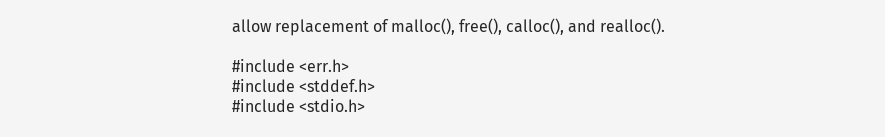allow replacement of malloc(), free(), calloc(), and realloc().

#include <err.h>
#include <stddef.h>
#include <stdio.h>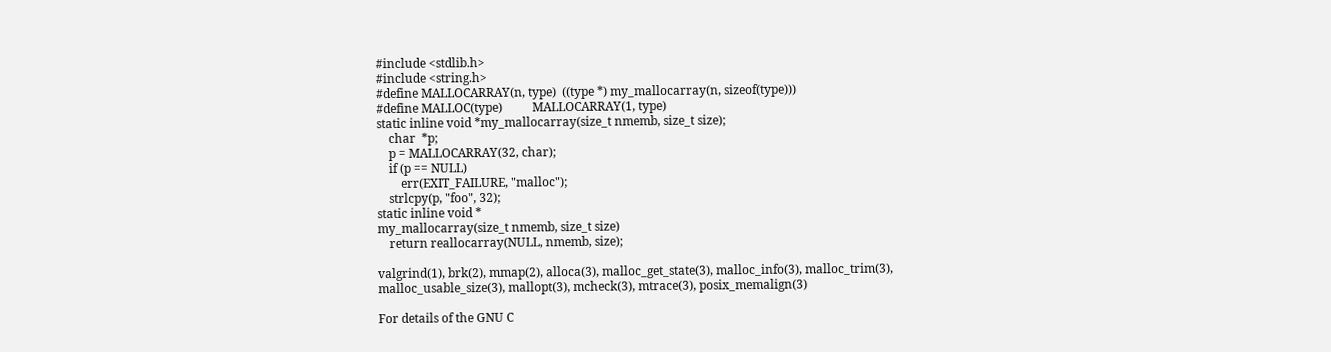#include <stdlib.h>
#include <string.h>
#define MALLOCARRAY(n, type)  ((type *) my_mallocarray(n, sizeof(type)))
#define MALLOC(type)          MALLOCARRAY(1, type)
static inline void *my_mallocarray(size_t nmemb, size_t size);
    char  *p;
    p = MALLOCARRAY(32, char);
    if (p == NULL)
        err(EXIT_FAILURE, "malloc");
    strlcpy(p, "foo", 32);
static inline void *
my_mallocarray(size_t nmemb, size_t size)
    return reallocarray(NULL, nmemb, size);

valgrind(1), brk(2), mmap(2), alloca(3), malloc_get_state(3), malloc_info(3), malloc_trim(3), malloc_usable_size(3), mallopt(3), mcheck(3), mtrace(3), posix_memalign(3)

For details of the GNU C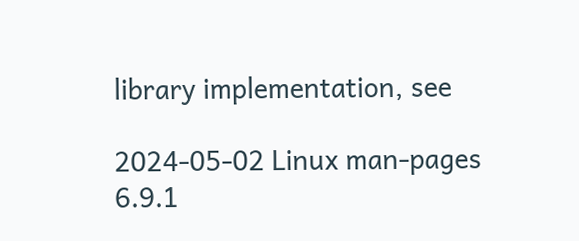library implementation, see

2024-05-02 Linux man-pages 6.9.1